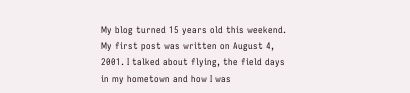My blog turned 15 years old this weekend. My first post was written on August 4, 2001. I talked about flying, the field days in my hometown and how I was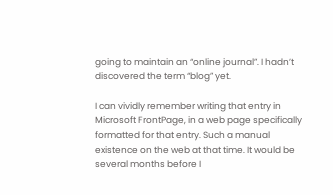going to maintain an “online journal”. I hadn’t discovered the term “blog” yet.

I can vividly remember writing that entry in Microsoft FrontPage, in a web page specifically formatted for that entry. Such a manual existence on the web at that time. It would be several months before I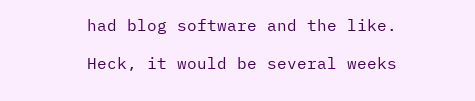had blog software and the like.

Heck, it would be several weeks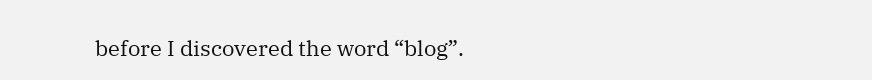before I discovered the word “blog”.